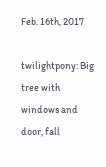Feb. 16th, 2017

twilightpony: Big tree with windows and door, fall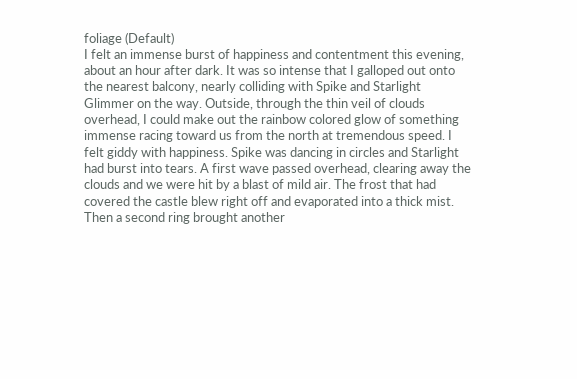foliage (Default)
I felt an immense burst of happiness and contentment this evening, about an hour after dark. It was so intense that I galloped out onto the nearest balcony, nearly colliding with Spike and Starlight Glimmer on the way. Outside, through the thin veil of clouds overhead, I could make out the rainbow colored glow of something immense racing toward us from the north at tremendous speed. I felt giddy with happiness. Spike was dancing in circles and Starlight had burst into tears. A first wave passed overhead, clearing away the clouds and we were hit by a blast of mild air. The frost that had covered the castle blew right off and evaporated into a thick mist. Then a second ring brought another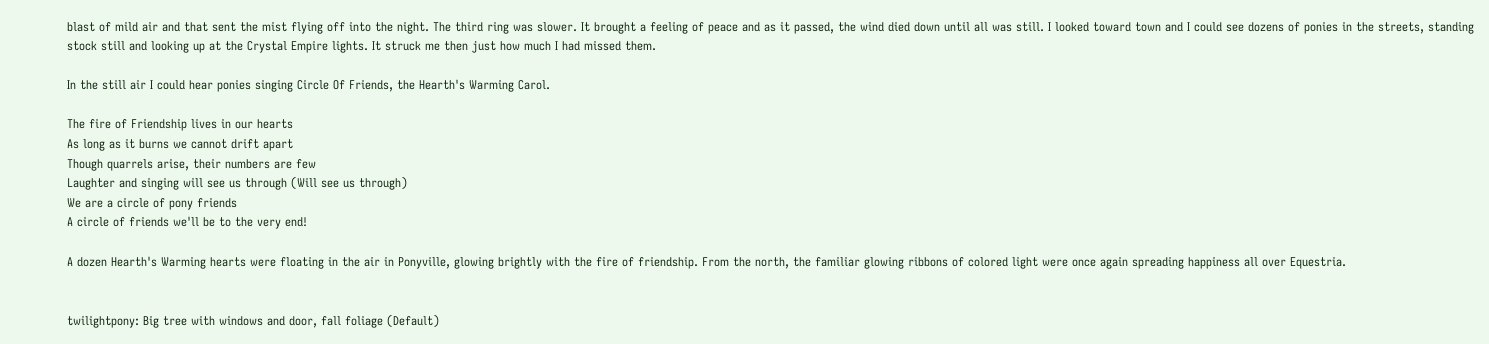blast of mild air and that sent the mist flying off into the night. The third ring was slower. It brought a feeling of peace and as it passed, the wind died down until all was still. I looked toward town and I could see dozens of ponies in the streets, standing stock still and looking up at the Crystal Empire lights. It struck me then just how much I had missed them.

In the still air I could hear ponies singing Circle Of Friends, the Hearth's Warming Carol.

The fire of Friendship lives in our hearts
As long as it burns we cannot drift apart
Though quarrels arise, their numbers are few
Laughter and singing will see us through (Will see us through)
We are a circle of pony friends
A circle of friends we'll be to the very end!

A dozen Hearth's Warming hearts were floating in the air in Ponyville, glowing brightly with the fire of friendship. From the north, the familiar glowing ribbons of colored light were once again spreading happiness all over Equestria.


twilightpony: Big tree with windows and door, fall foliage (Default)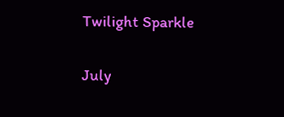Twilight Sparkle

July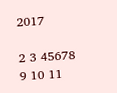2017

2 3 45678
9 10 11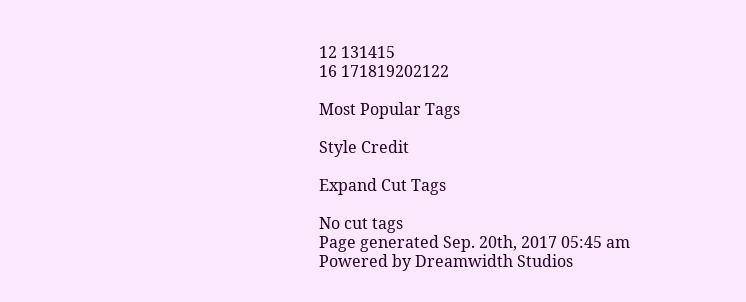12 131415
16 171819202122

Most Popular Tags

Style Credit

Expand Cut Tags

No cut tags
Page generated Sep. 20th, 2017 05:45 am
Powered by Dreamwidth Studios